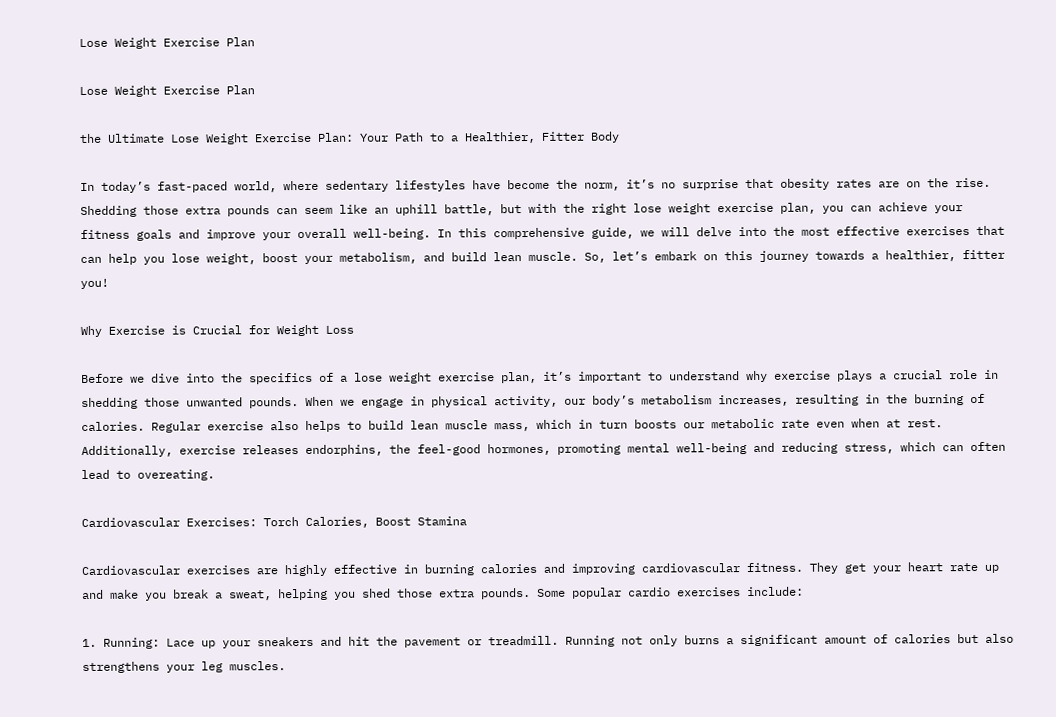Lose Weight Exercise Plan

Lose Weight Exercise Plan

the Ultimate Lose Weight Exercise Plan: Your Path to a Healthier, Fitter Body

In today’s fast-paced world, where sedentary lifestyles have become the norm, it’s no surprise that obesity rates are on the rise. Shedding those extra pounds can seem like an uphill battle, but with the right lose weight exercise plan, you can achieve your fitness goals and improve your overall well-being. In this comprehensive guide, we will delve into the most effective exercises that can help you lose weight, boost your metabolism, and build lean muscle. So, let’s embark on this journey towards a healthier, fitter you!

Why Exercise is Crucial for Weight Loss

Before we dive into the specifics of a lose weight exercise plan, it’s important to understand why exercise plays a crucial role in shedding those unwanted pounds. When we engage in physical activity, our body’s metabolism increases, resulting in the burning of calories. Regular exercise also helps to build lean muscle mass, which in turn boosts our metabolic rate even when at rest. Additionally, exercise releases endorphins, the feel-good hormones, promoting mental well-being and reducing stress, which can often lead to overeating.

Cardiovascular Exercises: Torch Calories, Boost Stamina

Cardiovascular exercises are highly effective in burning calories and improving cardiovascular fitness. They get your heart rate up and make you break a sweat, helping you shed those extra pounds. Some popular cardio exercises include:

1. Running: Lace up your sneakers and hit the pavement or treadmill. Running not only burns a significant amount of calories but also strengthens your leg muscles.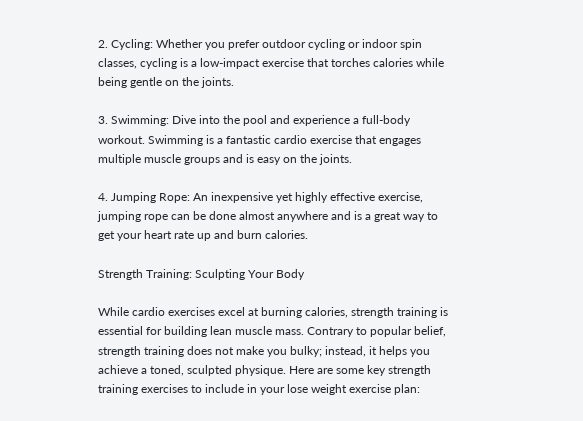2. Cycling: Whether you prefer outdoor cycling or indoor spin classes, cycling is a low-impact exercise that torches calories while being gentle on the joints.

3. Swimming: Dive into the pool and experience a full-body workout. Swimming is a fantastic cardio exercise that engages multiple muscle groups and is easy on the joints.

4. Jumping Rope: An inexpensive yet highly effective exercise, jumping rope can be done almost anywhere and is a great way to get your heart rate up and burn calories.

Strength Training: Sculpting Your Body

While cardio exercises excel at burning calories, strength training is essential for building lean muscle mass. Contrary to popular belief, strength training does not make you bulky; instead, it helps you achieve a toned, sculpted physique. Here are some key strength training exercises to include in your lose weight exercise plan: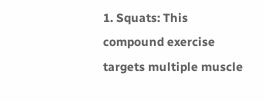1. Squats: This compound exercise targets multiple muscle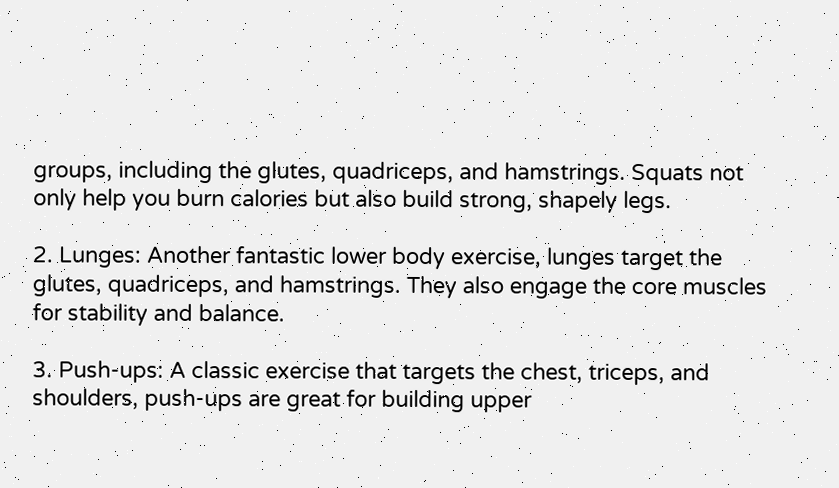groups, including the glutes, quadriceps, and hamstrings. Squats not only help you burn calories but also build strong, shapely legs.

2. Lunges: Another fantastic lower body exercise, lunges target the glutes, quadriceps, and hamstrings. They also engage the core muscles for stability and balance.

3. Push-ups: A classic exercise that targets the chest, triceps, and shoulders, push-ups are great for building upper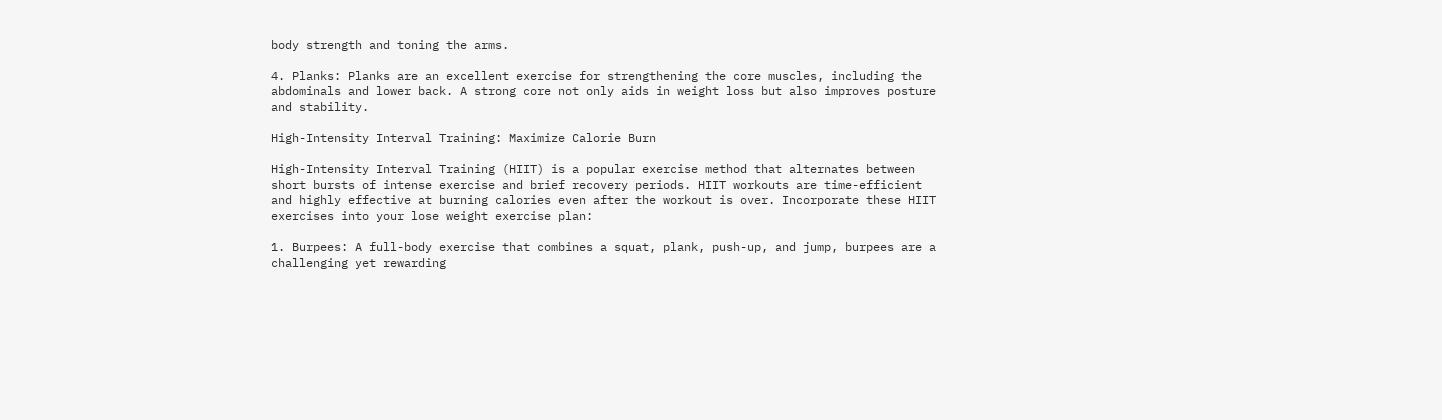body strength and toning the arms.

4. Planks: Planks are an excellent exercise for strengthening the core muscles, including the abdominals and lower back. A strong core not only aids in weight loss but also improves posture and stability.

High-Intensity Interval Training: Maximize Calorie Burn

High-Intensity Interval Training (HIIT) is a popular exercise method that alternates between short bursts of intense exercise and brief recovery periods. HIIT workouts are time-efficient and highly effective at burning calories even after the workout is over. Incorporate these HIIT exercises into your lose weight exercise plan:

1. Burpees: A full-body exercise that combines a squat, plank, push-up, and jump, burpees are a challenging yet rewarding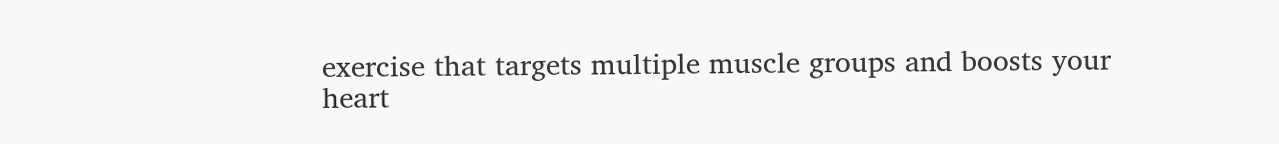exercise that targets multiple muscle groups and boosts your heart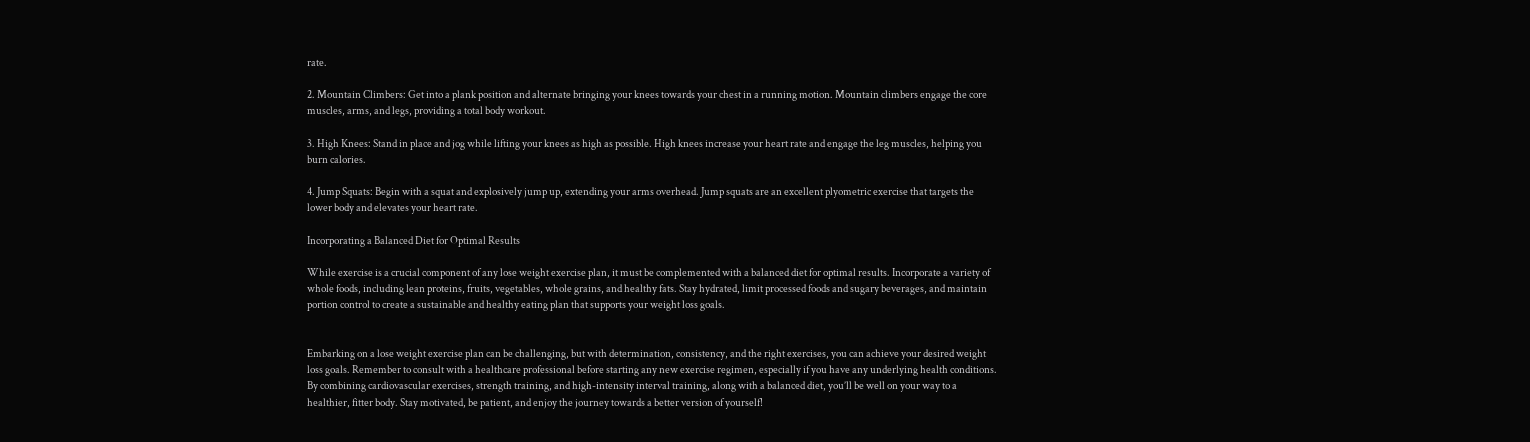rate.

2. Mountain Climbers: Get into a plank position and alternate bringing your knees towards your chest in a running motion. Mountain climbers engage the core muscles, arms, and legs, providing a total body workout.

3. High Knees: Stand in place and jog while lifting your knees as high as possible. High knees increase your heart rate and engage the leg muscles, helping you burn calories.

4. Jump Squats: Begin with a squat and explosively jump up, extending your arms overhead. Jump squats are an excellent plyometric exercise that targets the lower body and elevates your heart rate.

Incorporating a Balanced Diet for Optimal Results

While exercise is a crucial component of any lose weight exercise plan, it must be complemented with a balanced diet for optimal results. Incorporate a variety of whole foods, including lean proteins, fruits, vegetables, whole grains, and healthy fats. Stay hydrated, limit processed foods and sugary beverages, and maintain portion control to create a sustainable and healthy eating plan that supports your weight loss goals.


Embarking on a lose weight exercise plan can be challenging, but with determination, consistency, and the right exercises, you can achieve your desired weight loss goals. Remember to consult with a healthcare professional before starting any new exercise regimen, especially if you have any underlying health conditions. By combining cardiovascular exercises, strength training, and high-intensity interval training, along with a balanced diet, you’ll be well on your way to a healthier, fitter body. Stay motivated, be patient, and enjoy the journey towards a better version of yourself!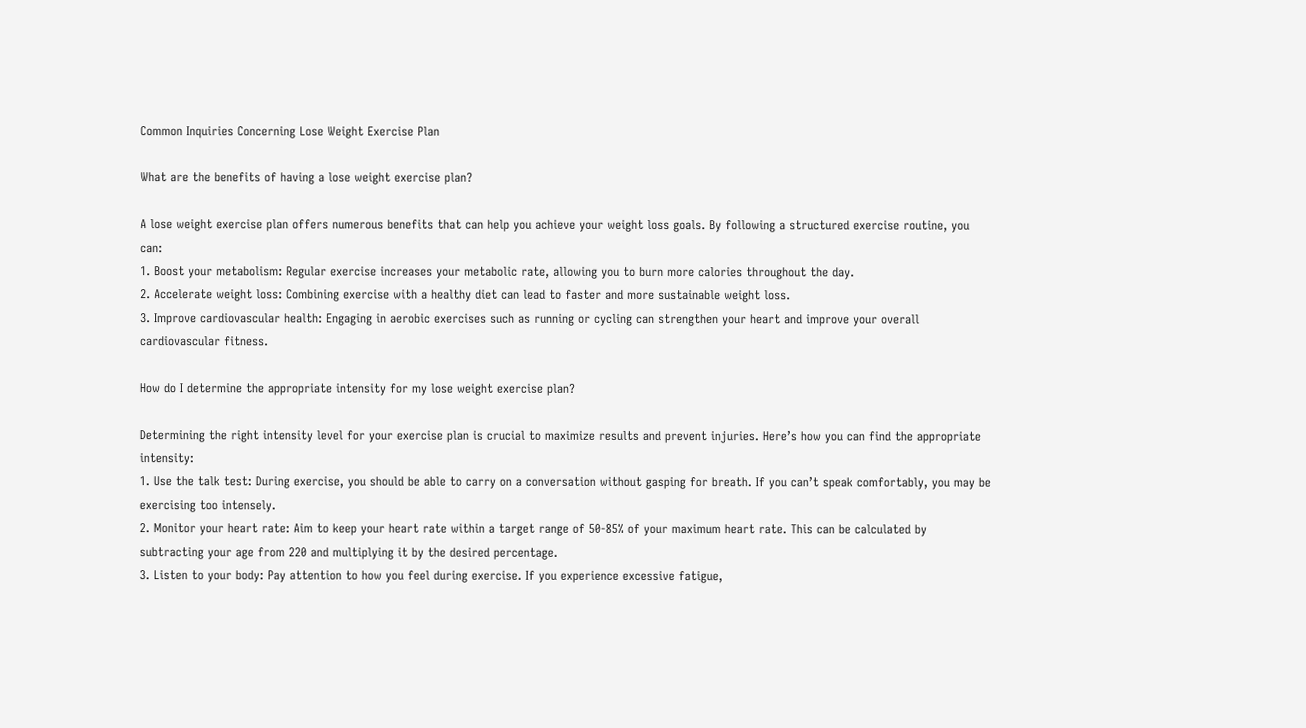Common Inquiries Concerning Lose Weight Exercise Plan

What are the benefits of having a lose weight exercise plan?

A lose weight exercise plan offers numerous benefits that can help you achieve your weight loss goals. By following a structured exercise routine, you can:
1. Boost your metabolism: Regular exercise increases your metabolic rate, allowing you to burn more calories throughout the day.
2. Accelerate weight loss: Combining exercise with a healthy diet can lead to faster and more sustainable weight loss.
3. Improve cardiovascular health: Engaging in aerobic exercises such as running or cycling can strengthen your heart and improve your overall cardiovascular fitness.

How do I determine the appropriate intensity for my lose weight exercise plan?

Determining the right intensity level for your exercise plan is crucial to maximize results and prevent injuries. Here’s how you can find the appropriate intensity:
1. Use the talk test: During exercise, you should be able to carry on a conversation without gasping for breath. If you can’t speak comfortably, you may be exercising too intensely.
2. Monitor your heart rate: Aim to keep your heart rate within a target range of 50-85% of your maximum heart rate. This can be calculated by subtracting your age from 220 and multiplying it by the desired percentage.
3. Listen to your body: Pay attention to how you feel during exercise. If you experience excessive fatigue,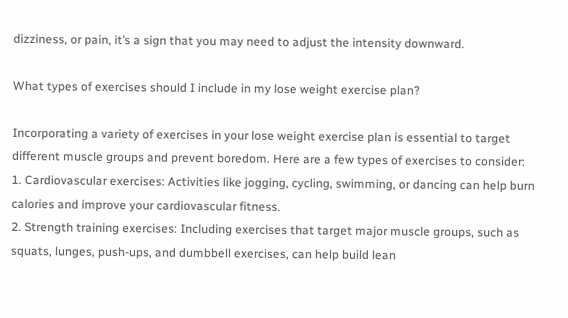dizziness, or pain, it’s a sign that you may need to adjust the intensity downward.

What types of exercises should I include in my lose weight exercise plan?

Incorporating a variety of exercises in your lose weight exercise plan is essential to target different muscle groups and prevent boredom. Here are a few types of exercises to consider:
1. Cardiovascular exercises: Activities like jogging, cycling, swimming, or dancing can help burn calories and improve your cardiovascular fitness.
2. Strength training exercises: Including exercises that target major muscle groups, such as squats, lunges, push-ups, and dumbbell exercises, can help build lean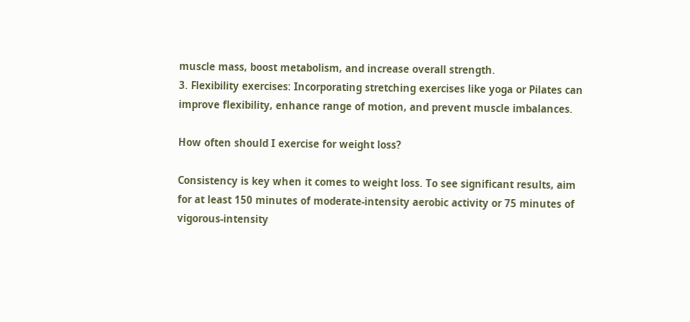muscle mass, boost metabolism, and increase overall strength.
3. Flexibility exercises: Incorporating stretching exercises like yoga or Pilates can improve flexibility, enhance range of motion, and prevent muscle imbalances.

How often should I exercise for weight loss?

Consistency is key when it comes to weight loss. To see significant results, aim for at least 150 minutes of moderate-intensity aerobic activity or 75 minutes of vigorous-intensity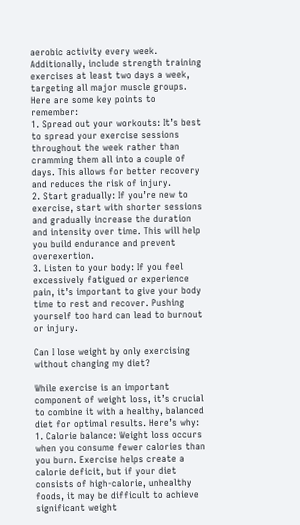aerobic activity every week. Additionally, include strength training exercises at least two days a week, targeting all major muscle groups. Here are some key points to remember:
1. Spread out your workouts: It’s best to spread your exercise sessions throughout the week rather than cramming them all into a couple of days. This allows for better recovery and reduces the risk of injury.
2. Start gradually: If you’re new to exercise, start with shorter sessions and gradually increase the duration and intensity over time. This will help you build endurance and prevent overexertion.
3. Listen to your body: If you feel excessively fatigued or experience pain, it’s important to give your body time to rest and recover. Pushing yourself too hard can lead to burnout or injury.

Can I lose weight by only exercising without changing my diet?

While exercise is an important component of weight loss, it’s crucial to combine it with a healthy, balanced diet for optimal results. Here’s why:
1. Calorie balance: Weight loss occurs when you consume fewer calories than you burn. Exercise helps create a calorie deficit, but if your diet consists of high-calorie, unhealthy foods, it may be difficult to achieve significant weight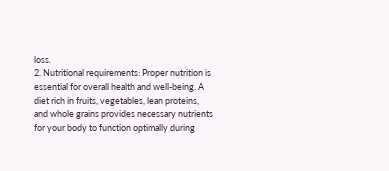loss.
2. Nutritional requirements: Proper nutrition is essential for overall health and well-being. A diet rich in fruits, vegetables, lean proteins, and whole grains provides necessary nutrients for your body to function optimally during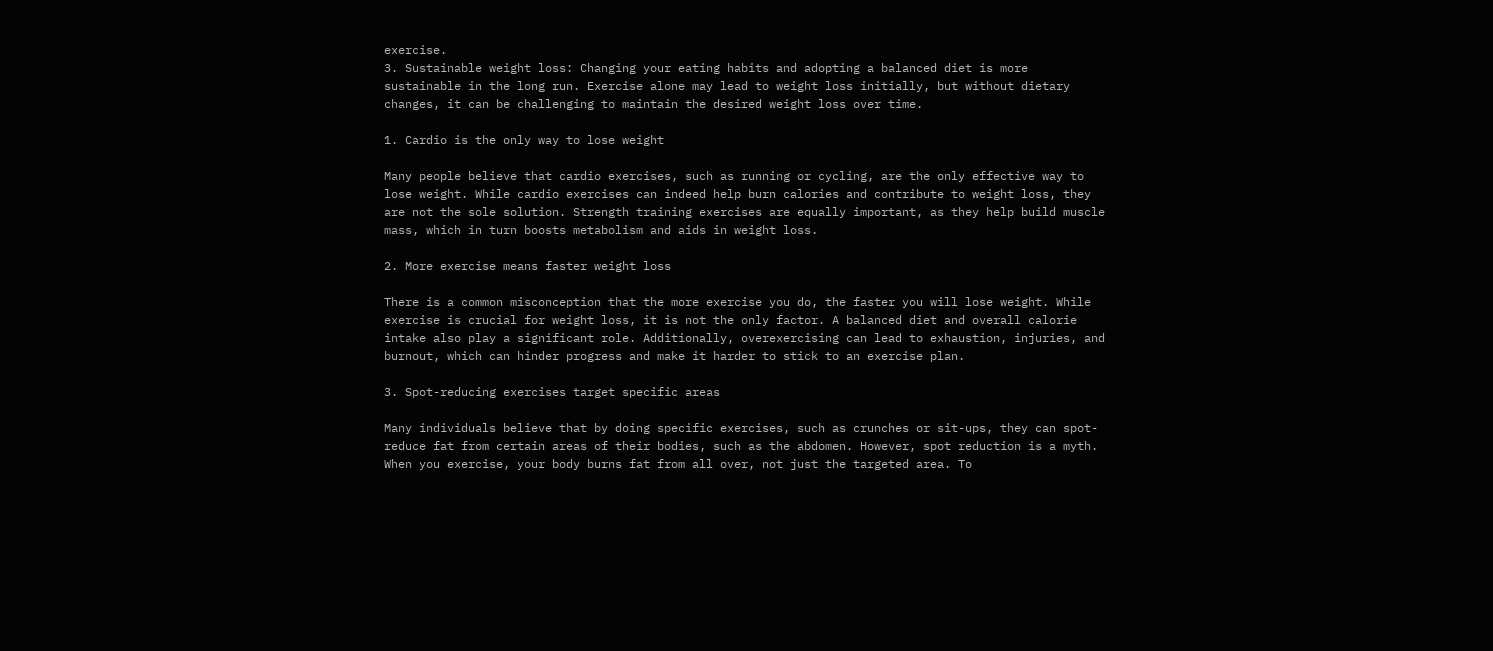exercise.
3. Sustainable weight loss: Changing your eating habits and adopting a balanced diet is more sustainable in the long run. Exercise alone may lead to weight loss initially, but without dietary changes, it can be challenging to maintain the desired weight loss over time.

1. Cardio is the only way to lose weight

Many people believe that cardio exercises, such as running or cycling, are the only effective way to lose weight. While cardio exercises can indeed help burn calories and contribute to weight loss, they are not the sole solution. Strength training exercises are equally important, as they help build muscle mass, which in turn boosts metabolism and aids in weight loss.

2. More exercise means faster weight loss

There is a common misconception that the more exercise you do, the faster you will lose weight. While exercise is crucial for weight loss, it is not the only factor. A balanced diet and overall calorie intake also play a significant role. Additionally, overexercising can lead to exhaustion, injuries, and burnout, which can hinder progress and make it harder to stick to an exercise plan.

3. Spot-reducing exercises target specific areas

Many individuals believe that by doing specific exercises, such as crunches or sit-ups, they can spot-reduce fat from certain areas of their bodies, such as the abdomen. However, spot reduction is a myth. When you exercise, your body burns fat from all over, not just the targeted area. To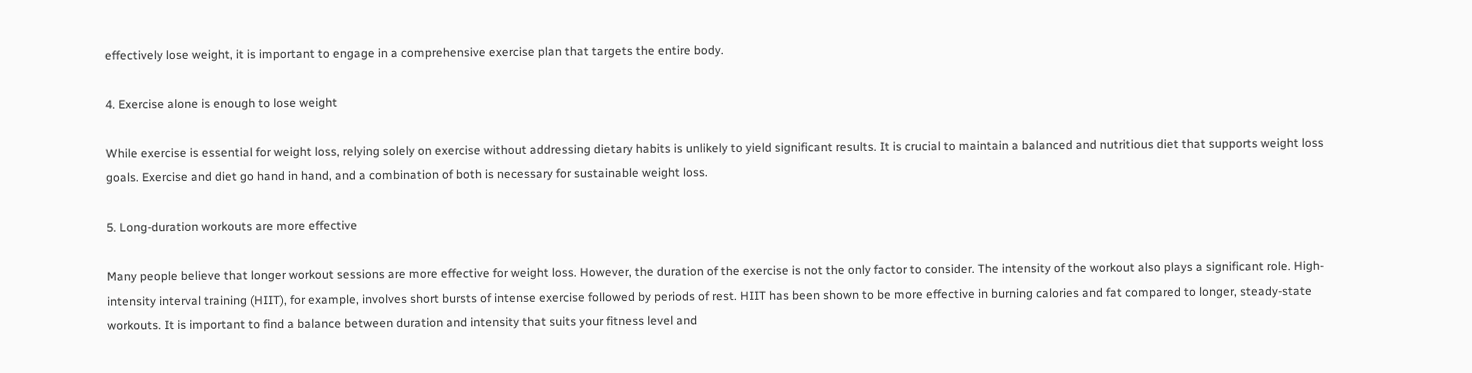effectively lose weight, it is important to engage in a comprehensive exercise plan that targets the entire body.

4. Exercise alone is enough to lose weight

While exercise is essential for weight loss, relying solely on exercise without addressing dietary habits is unlikely to yield significant results. It is crucial to maintain a balanced and nutritious diet that supports weight loss goals. Exercise and diet go hand in hand, and a combination of both is necessary for sustainable weight loss.

5. Long-duration workouts are more effective

Many people believe that longer workout sessions are more effective for weight loss. However, the duration of the exercise is not the only factor to consider. The intensity of the workout also plays a significant role. High-intensity interval training (HIIT), for example, involves short bursts of intense exercise followed by periods of rest. HIIT has been shown to be more effective in burning calories and fat compared to longer, steady-state workouts. It is important to find a balance between duration and intensity that suits your fitness level and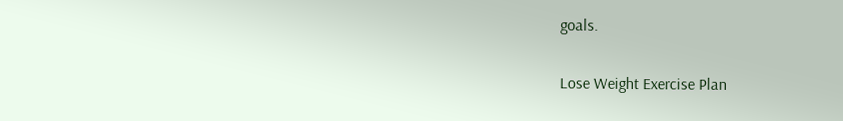goals.

Lose Weight Exercise Plan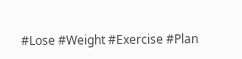#Lose #Weight #Exercise #Plan